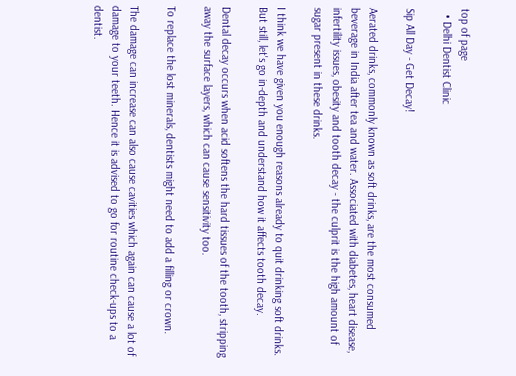top of page
  • Delhi Dentist Clinic

Sip All Day - Get Decay!

Aerated drinks, commonly known as soft drinks, are the most consumed beverage in India after tea and water. Associated with diabetes, heart disease, infertility issues, obesity and tooth decay - the culprit is the high amount of sugar present in these drinks.

I think we have given you enough reasons already to quit drinking soft drinks. But still, let's go in-depth and understand how it affects tooth decay.

Dental decay occurs when acid softens the hard tissues of the tooth, stripping away the surface layers, which can cause sensitivity too.

To replace the lost minerals, dentists might need to add a filling or crown.

The damage can increase can also cause cavities which again can cause a lot of damage to your teeth. Hence it is advised to go for routine check-ups to a dentist.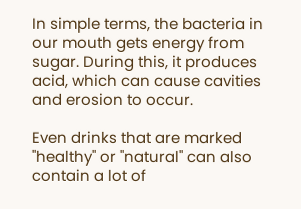In simple terms, the bacteria in our mouth gets energy from sugar. During this, it produces acid, which can cause cavities and erosion to occur.

Even drinks that are marked "healthy" or "natural" can also contain a lot of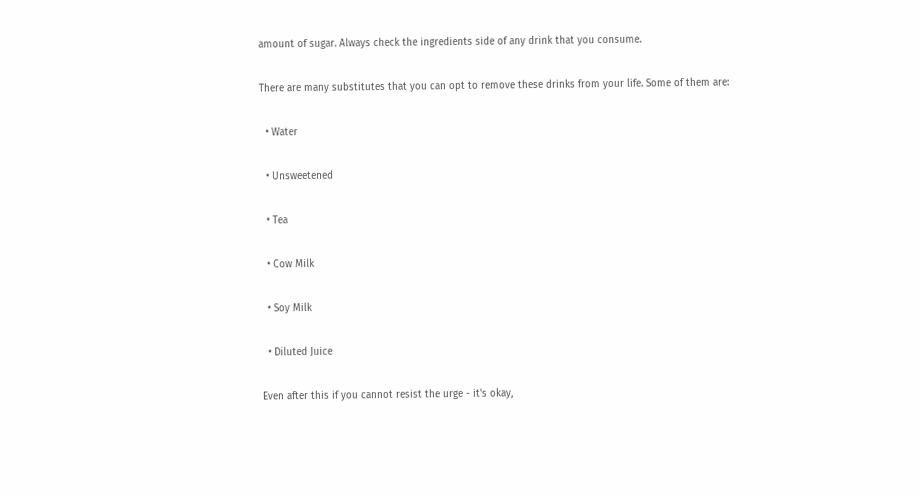amount of sugar. Always check the ingredients side of any drink that you consume.

There are many substitutes that you can opt to remove these drinks from your life. Some of them are:

  • Water

  • Unsweetened

  • Tea

  • Cow Milk

  • Soy Milk

  • Diluted Juice

Even after this if you cannot resist the urge - it's okay,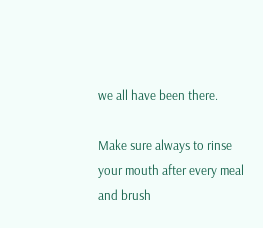we all have been there.

Make sure always to rinse your mouth after every meal and brush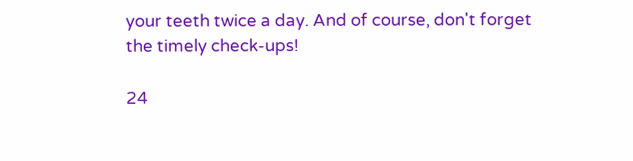your teeth twice a day. And of course, don't forget the timely check-ups!

24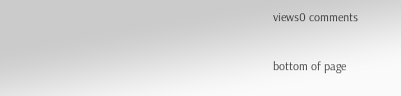views0 comments


bottom of page